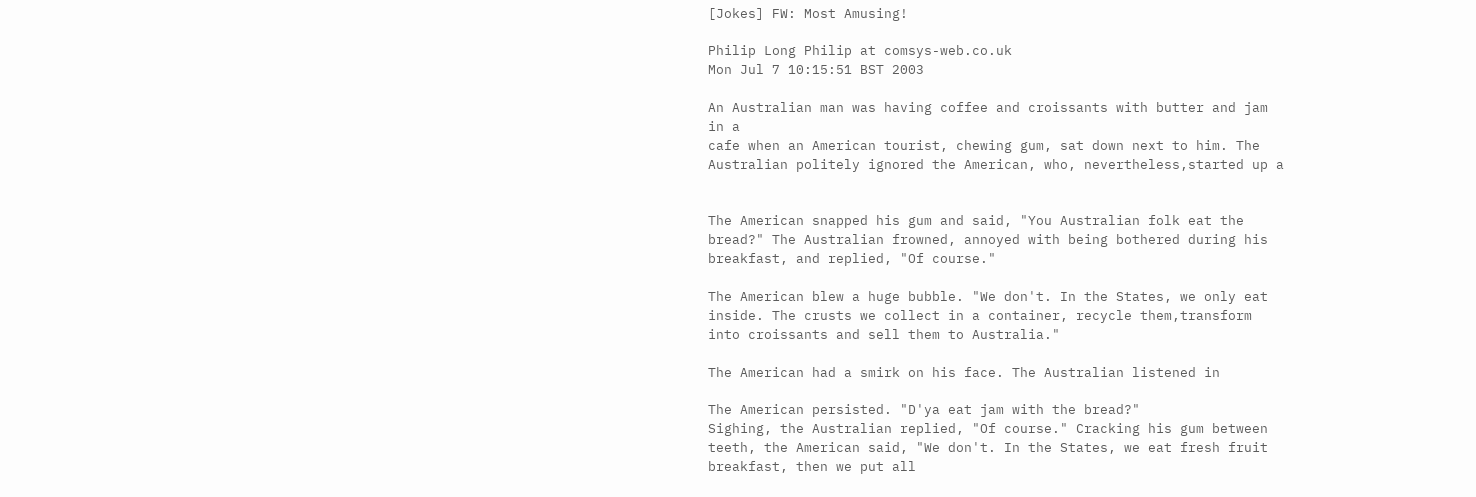[Jokes] FW: Most Amusing!

Philip Long Philip at comsys-web.co.uk
Mon Jul 7 10:15:51 BST 2003

An Australian man was having coffee and croissants with butter and jam
in a
cafe when an American tourist, chewing gum, sat down next to him. The
Australian politely ignored the American, who, nevertheless,started up a


The American snapped his gum and said, "You Australian folk eat the
bread?" The Australian frowned, annoyed with being bothered during his
breakfast, and replied, "Of course."

The American blew a huge bubble. "We don't. In the States, we only eat
inside. The crusts we collect in a container, recycle them,transform
into croissants and sell them to Australia."

The American had a smirk on his face. The Australian listened in

The American persisted. "D'ya eat jam with the bread?"
Sighing, the Australian replied, "Of course." Cracking his gum between
teeth, the American said, "We don't. In the States, we eat fresh fruit
breakfast, then we put all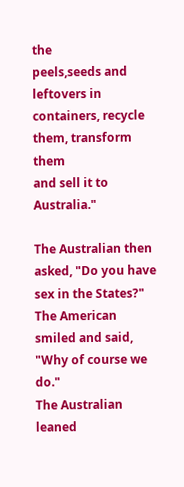the
peels,seeds and leftovers in containers, recycle them, transform them
and sell it to Australia."

The Australian then asked, "Do you have sex in the States?"
The American smiled and said, "Why of course we do."
The Australian leaned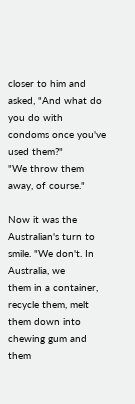closer to him and asked, "And what do you do with
condoms once you've used them?"
"We throw them away, of course."

Now it was the Australian's turn to smile. "We don't. In Australia, we
them in a container, recycle them, melt them down into chewing gum and
them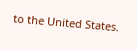to the United States.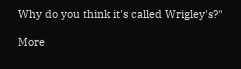Why do you think it's called Wrigley's?"

More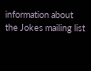information about the Jokes mailing list